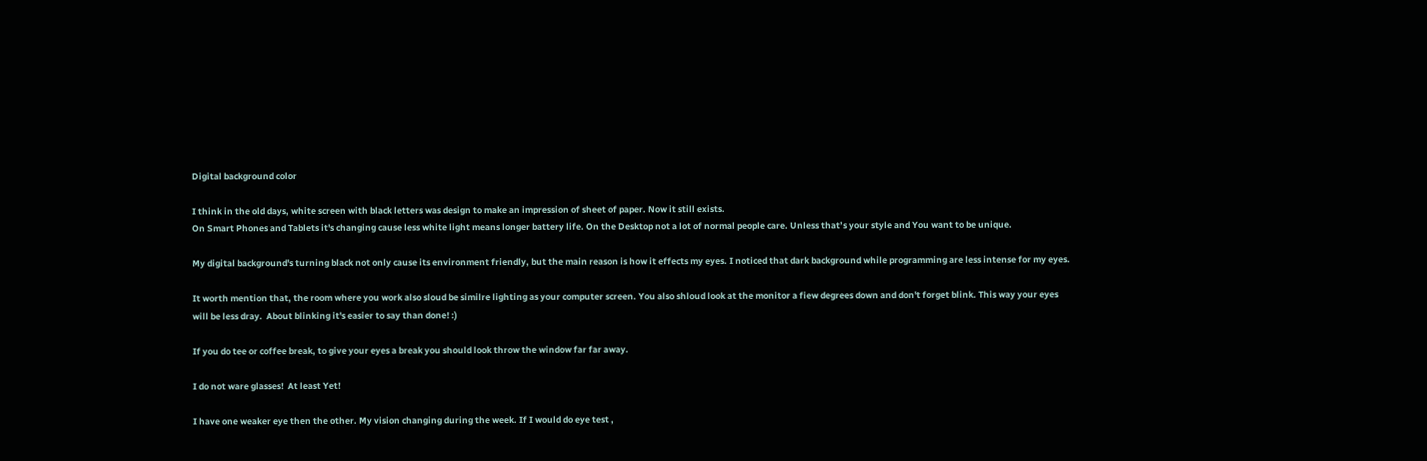Digital background color

I think in the old days, white screen with black letters was design to make an impression of sheet of paper. Now it still exists.
On Smart Phones and Tablets it's changing cause less white light means longer battery life. On the Desktop not a lot of normal people care. Unless that’s your style and You want to be unique.

My digital background's turning black not only cause its environment friendly, but the main reason is how it effects my eyes. I noticed that dark background while programming are less intense for my eyes.

It worth mention that, the room where you work also sloud be similre lighting as your computer screen. You also shloud look at the monitor a fiew degrees down and don't forget blink. This way your eyes will be less dray.  About blinking it's easier to say than done! :)

If you do tee or coffee break, to give your eyes a break you should look throw the window far far away.

I do not ware glasses!  At least Yet!

I have one weaker eye then the other. My vision changing during the week. If I would do eye test ,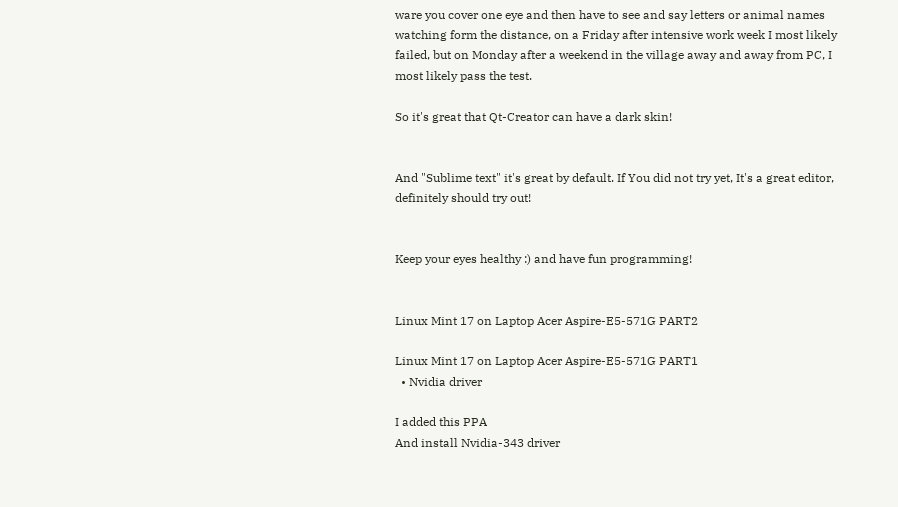ware you cover one eye and then have to see and say letters or animal names watching form the distance, on a Friday after intensive work week I most likely failed, but on Monday after a weekend in the village away and away from PC, I most likely pass the test.

So it's great that Qt-Creator can have a dark skin!


And "Sublime text" it's great by default. If You did not try yet, It's a great editor, definitely should try out!


Keep your eyes healthy :) and have fun programming!


Linux Mint 17 on Laptop Acer Aspire-E5-571G PART2

Linux Mint 17 on Laptop Acer Aspire-E5-571G PART1
  • Nvidia driver

I added this PPA
And install Nvidia-343 driver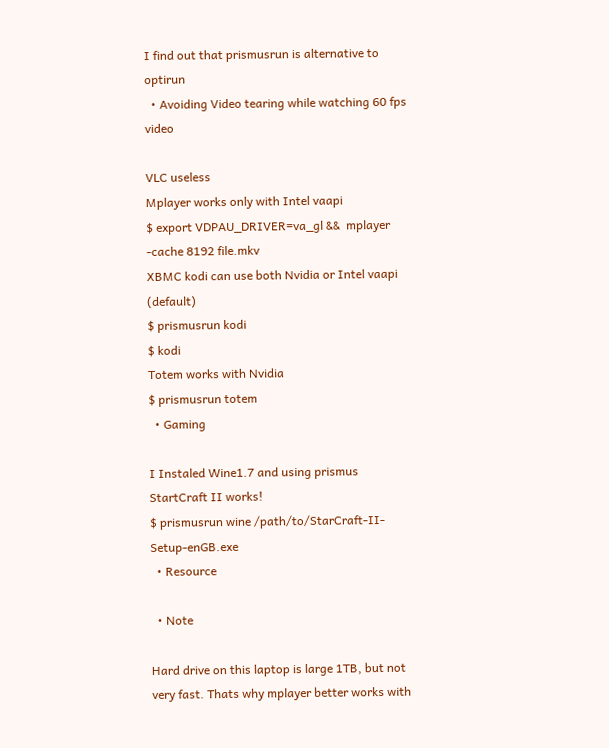I find out that prismusrun is alternative to optirun
  • Avoiding Video tearing while watching 60 fps video

VLC useless
Mplayer works only with Intel vaapi
$ export VDPAU_DRIVER=va_gl &&  mplayer -cache 8192 file.mkv
XBMC kodi can use both Nvidia or Intel vaapi (default)
$ prismusrun kodi
$ kodi
Totem works with Nvidia
$ prismusrun totem
  • Gaming

I Instaled Wine1.7 and using prismus StartCraft II works!
$ prismusrun wine /path/to/StarCraft-II-Setup-enGB.exe
  • Resource

  • Note

Hard drive on this laptop is large 1TB, but not very fast. Thats why mplayer better works with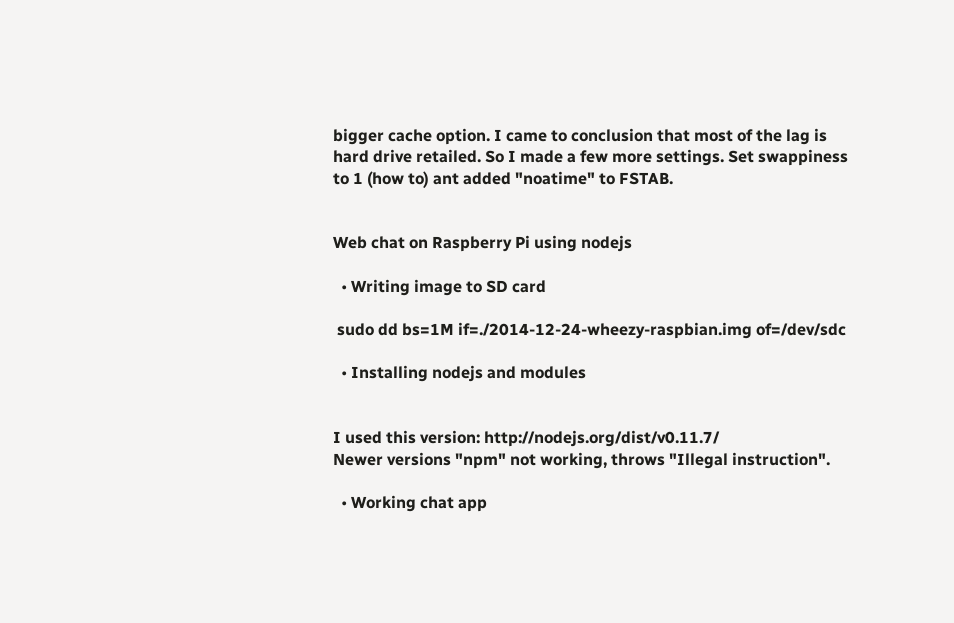bigger cache option. I came to conclusion that most of the lag is hard drive retailed. So I made a few more settings. Set swappiness to 1 (how to) ant added "noatime" to FSTAB.


Web chat on Raspberry Pi using nodejs

  • Writing image to SD card

 sudo dd bs=1M if=./2014-12-24-wheezy-raspbian.img of=/dev/sdc

  • Installing nodejs and modules


I used this version: http://nodejs.org/dist/v0.11.7/
Newer versions "npm" not working, throws "Illegal instruction".

  • Working chat app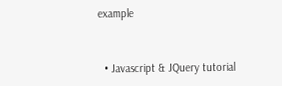example


  • Javascript & JQuery tutorial